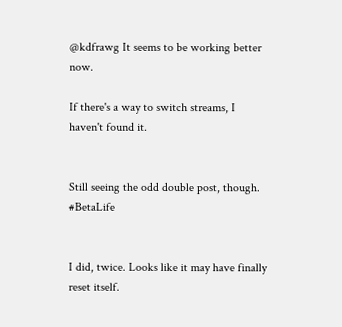@kdfrawg It seems to be working better now.

If there's a way to switch streams, I haven't found it.


Still seeing the odd double post, though. #BetaLife


I did, twice. Looks like it may have finally reset itself.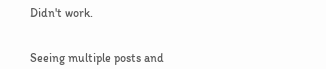Didn't work.


Seeing multiple posts and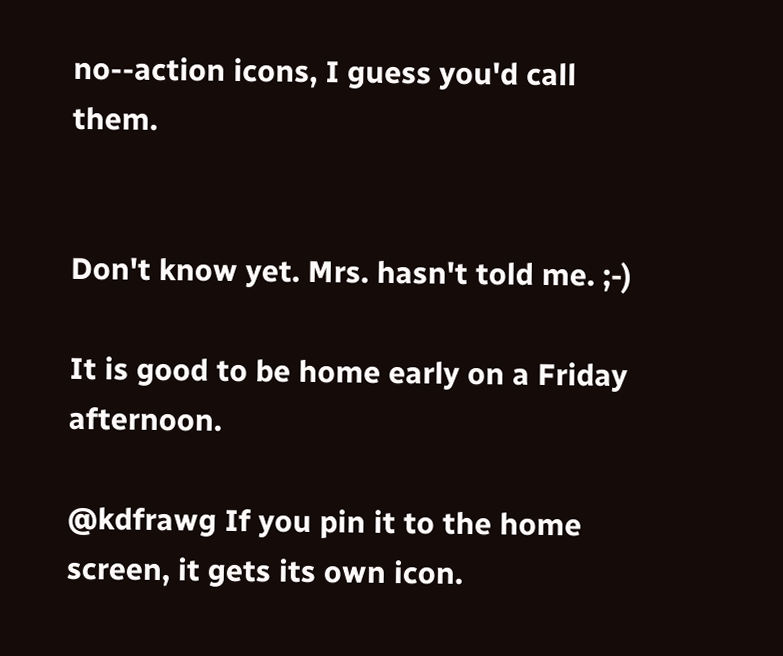no--action icons, I guess you'd call them.


Don't know yet. Mrs. hasn't told me. ;-)

It is good to be home early on a Friday afternoon.

@kdfrawg If you pin it to the home screen, it gets its own icon.